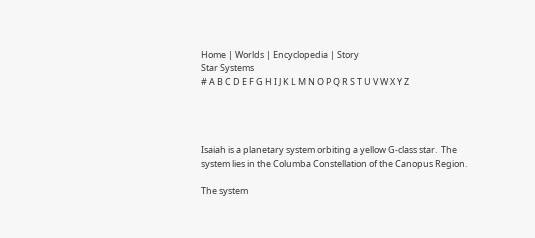Home | Worlds | Encyclopedia | Story
Star Systems
# A B C D E F G H I J K L M N O P Q R S T U V W X Y Z




Isaiah is a planetary system orbiting a yellow G-class star.  The system lies in the Columba Constellation of the Canopus Region.

The system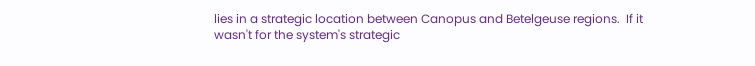lies in a strategic location between Canopus and Betelgeuse regions.  If it wasn't for the system's strategic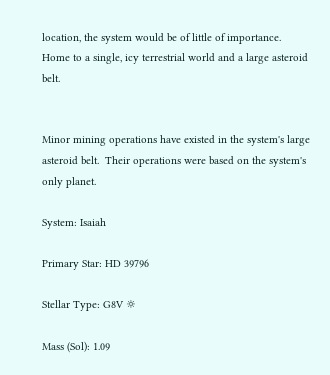location, the system would be of little of importance.  Home to a single, icy terrestrial world and a large asteroid belt.


Minor mining operations have existed in the system's large asteroid belt.  Their operations were based on the system's only planet.

System: Isaiah

Primary Star: HD 39796

Stellar Type: G8V ☼

Mass (Sol): 1.09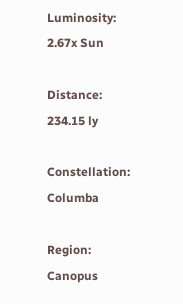Luminosity: 2.67x Sun

Distance: 234.15 ly

Constellation: Columba

Region: Canopus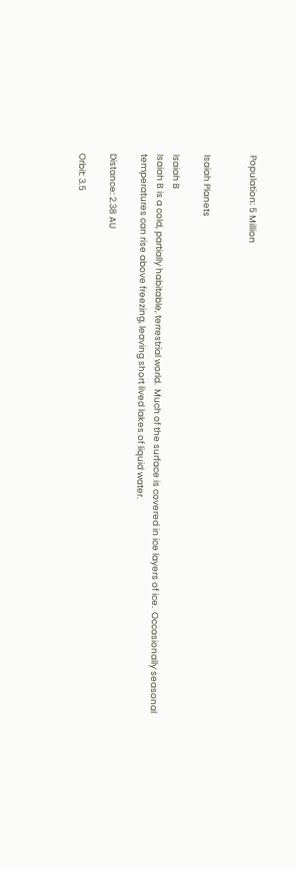Population: 5 Million


Isaiah Planets

Isaiah B
Isaiah B is a cold, partially habitable, terrestrial world.  Much of the surface is covered in ice layers of ice.  Occasionally seasonal temperatures can rise above freezing, leaving short lived lakes of liquid water.

Distance: 2.38 AU

Orbit: 3.5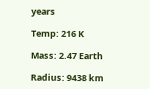years

Temp: 216 K

Mass: 2.47 Earth

Radius: 9438 km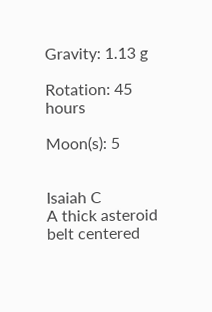Gravity: 1.13 g

Rotation: 45 hours

Moon(s): 5


Isaiah C
A thick asteroid belt centered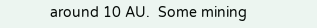around 10 AU.  Some mining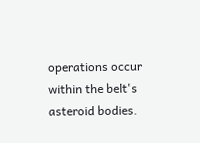operations occur within the belt's asteroid bodies.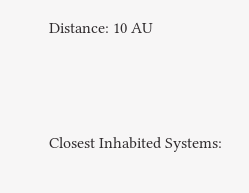Distance: 10 AU



Closest Inhabited Systems: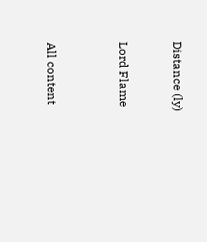Distance (ly)


Lord Flame



All content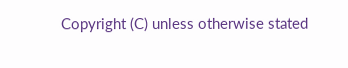Copyright (C) unless otherwise stated